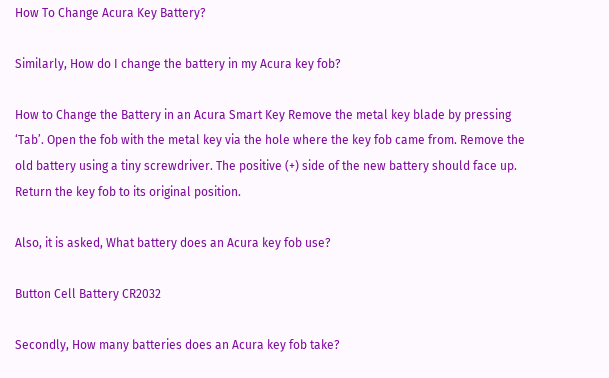How To Change Acura Key Battery?

Similarly, How do I change the battery in my Acura key fob?

How to Change the Battery in an Acura Smart Key Remove the metal key blade by pressing ‘Tab’. Open the fob with the metal key via the hole where the key fob came from. Remove the old battery using a tiny screwdriver. The positive (+) side of the new battery should face up. Return the key fob to its original position.

Also, it is asked, What battery does an Acura key fob use?

Button Cell Battery CR2032

Secondly, How many batteries does an Acura key fob take?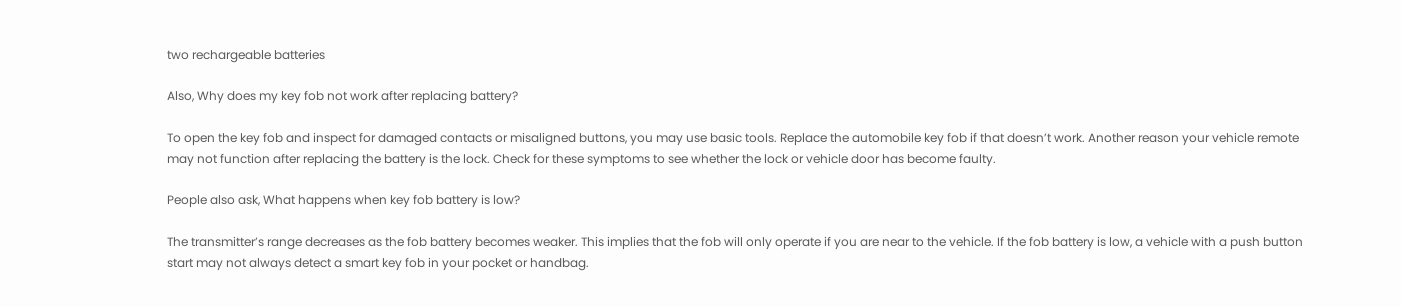two rechargeable batteries

Also, Why does my key fob not work after replacing battery?

To open the key fob and inspect for damaged contacts or misaligned buttons, you may use basic tools. Replace the automobile key fob if that doesn’t work. Another reason your vehicle remote may not function after replacing the battery is the lock. Check for these symptoms to see whether the lock or vehicle door has become faulty.

People also ask, What happens when key fob battery is low?

The transmitter’s range decreases as the fob battery becomes weaker. This implies that the fob will only operate if you are near to the vehicle. If the fob battery is low, a vehicle with a push button start may not always detect a smart key fob in your pocket or handbag.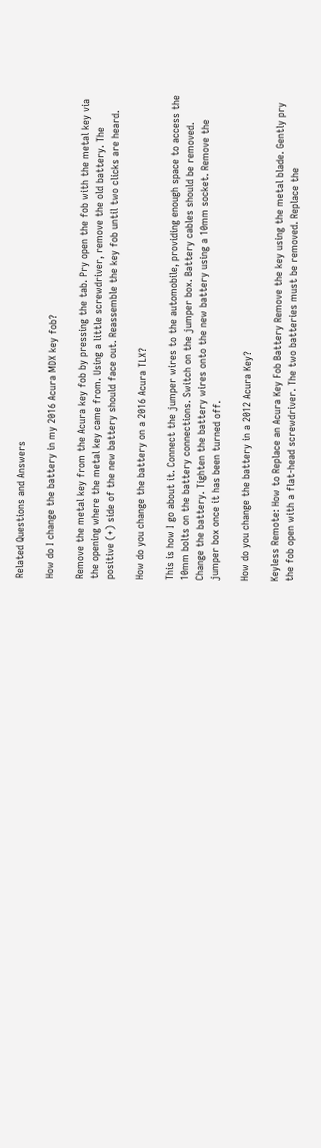Related Questions and Answers

How do I change the battery in my 2016 Acura MDX key fob?

Remove the metal key from the Acura key fob by pressing the tab. Pry open the fob with the metal key via the opening where the metal key came from. Using a little screwdriver, remove the old battery. The positive (+) side of the new battery should face out. Reassemble the key fob until two clicks are heard.

How do you change the battery on a 2016 Acura TLX?

This is how I go about it. Connect the jumper wires to the automobile, providing enough space to access the 10mm bolts on the battery connections. Switch on the jumper box. Battery cables should be removed. Change the battery. Tighten the battery wires onto the new battery using a 10mm socket. Remove the jumper box once it has been turned off.

How do you change the battery in a 2012 Acura Key?

Keyless Remote: How to Replace an Acura Key Fob Battery Remove the key using the metal blade. Gently pry the fob open with a flat-head screwdriver. The two batteries must be removed. Replace the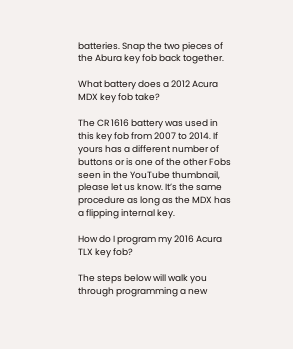batteries. Snap the two pieces of the Abura key fob back together.

What battery does a 2012 Acura MDX key fob take?

The CR 1616 battery was used in this key fob from 2007 to 2014. If yours has a different number of buttons or is one of the other Fobs seen in the YouTube thumbnail, please let us know. It’s the same procedure as long as the MDX has a flipping internal key.

How do I program my 2016 Acura TLX key fob?

The steps below will walk you through programming a new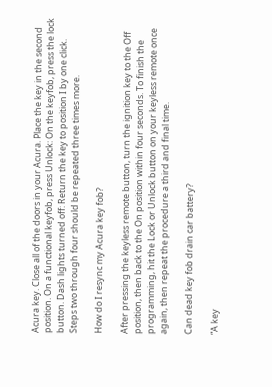Acura key. Close all of the doors in your Acura. Place the key in the second position. On a functional keyfob, press Unlock: On the keyfob, press the lock button. Dash lights turned off: Return the key to position I by one click. Steps two through four should be repeated three times more.

How do I resync my Acura key fob?

After pressing the keyless remote button, turn the ignition key to the Off position, then back to the On position within four seconds. To finish the programming, hit the Lock or Unlock button on your keyless remote once again, then repeat the procedure a third and final time.

Can dead key fob drain car battery?

“A key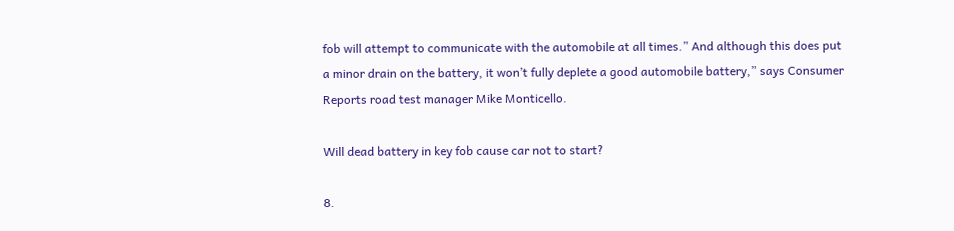fob will attempt to communicate with the automobile at all times.” And although this does put a minor drain on the battery, it won’t fully deplete a good automobile battery,” says Consumer Reports road test manager Mike Monticello.

Will dead battery in key fob cause car not to start?

8.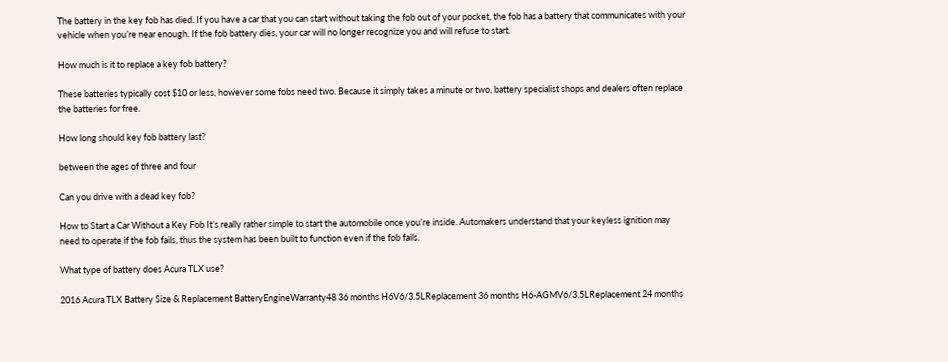The battery in the key fob has died. If you have a car that you can start without taking the fob out of your pocket, the fob has a battery that communicates with your vehicle when you’re near enough. If the fob battery dies, your car will no longer recognize you and will refuse to start.

How much is it to replace a key fob battery?

These batteries typically cost $10 or less, however some fobs need two. Because it simply takes a minute or two, battery specialist shops and dealers often replace the batteries for free.

How long should key fob battery last?

between the ages of three and four

Can you drive with a dead key fob?

How to Start a Car Without a Key Fob It’s really rather simple to start the automobile once you’re inside. Automakers understand that your keyless ignition may need to operate if the fob fails, thus the system has been built to function even if the fob fails.

What type of battery does Acura TLX use?

2016 Acura TLX Battery Size & Replacement BatteryEngineWarranty48 36 months H6V6/3.5LReplacement 36 months H6-AGMV6/3.5LReplacement 24 months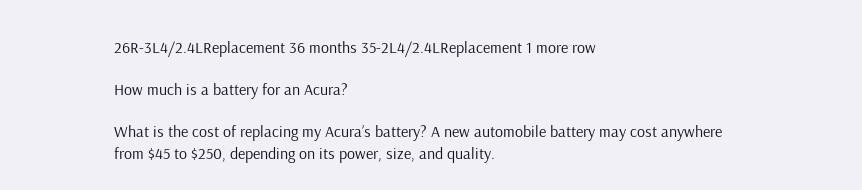26R-3L4/2.4LReplacement 36 months 35-2L4/2.4LReplacement 1 more row

How much is a battery for an Acura?

What is the cost of replacing my Acura’s battery? A new automobile battery may cost anywhere from $45 to $250, depending on its power, size, and quality.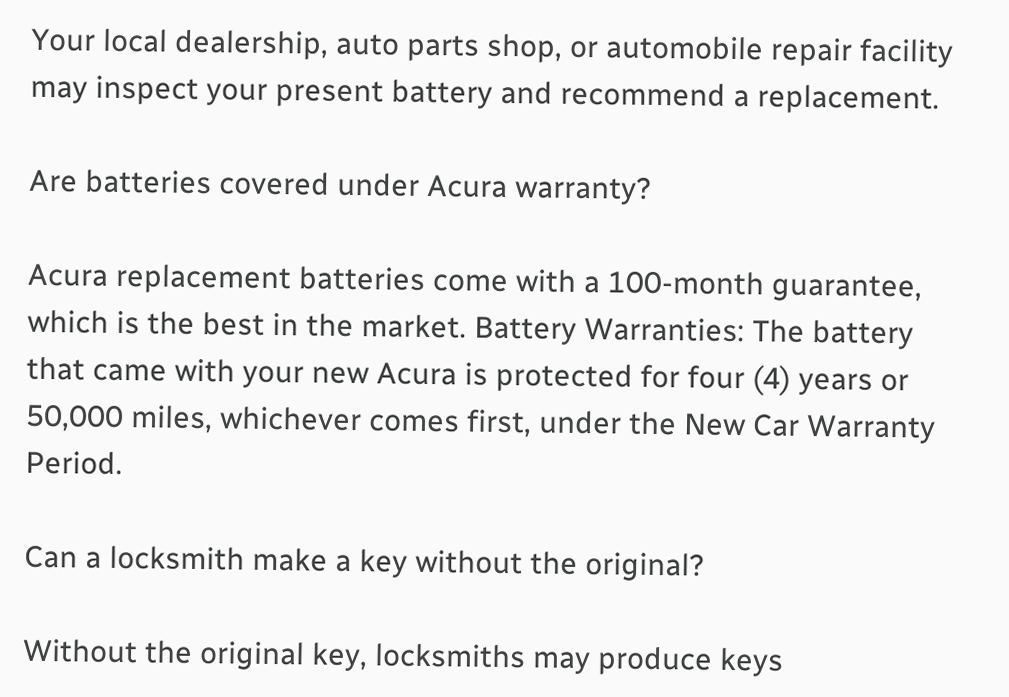Your local dealership, auto parts shop, or automobile repair facility may inspect your present battery and recommend a replacement.

Are batteries covered under Acura warranty?

Acura replacement batteries come with a 100-month guarantee, which is the best in the market. Battery Warranties: The battery that came with your new Acura is protected for four (4) years or 50,000 miles, whichever comes first, under the New Car Warranty Period.

Can a locksmith make a key without the original?

Without the original key, locksmiths may produce keys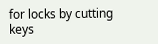for locks by cutting keys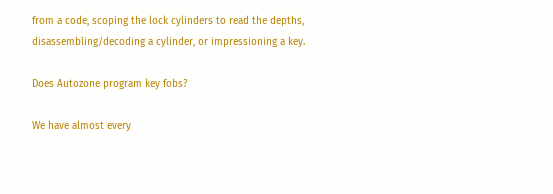from a code, scoping the lock cylinders to read the depths, disassembling/decoding a cylinder, or impressioning a key.

Does Autozone program key fobs?

We have almost every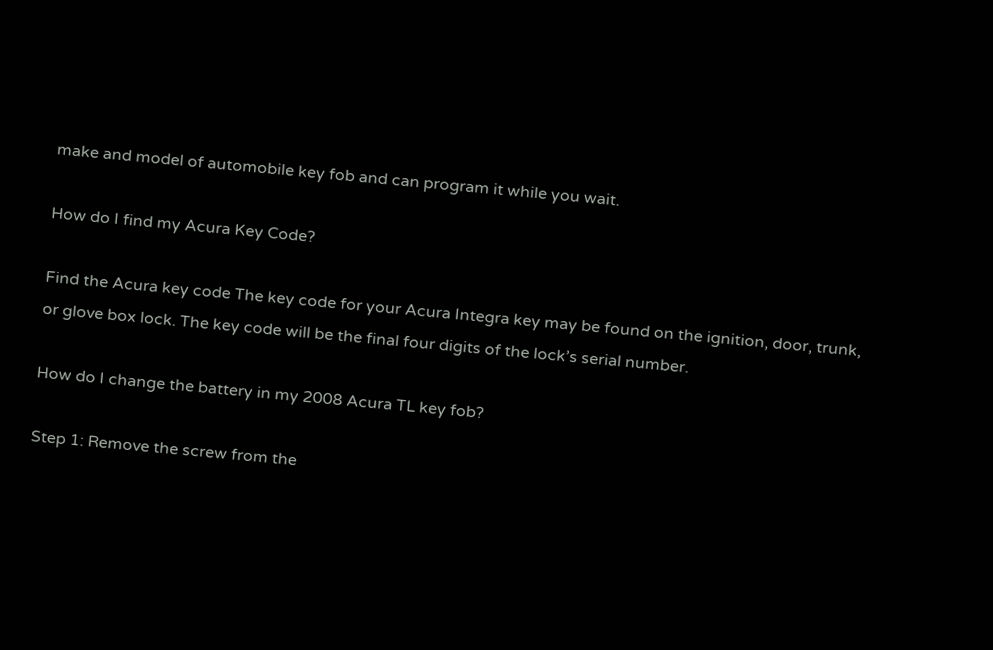make and model of automobile key fob and can program it while you wait.

How do I find my Acura Key Code?

Find the Acura key code The key code for your Acura Integra key may be found on the ignition, door, trunk, or glove box lock. The key code will be the final four digits of the lock’s serial number.

How do I change the battery in my 2008 Acura TL key fob?

Step 1: Remove the screw from the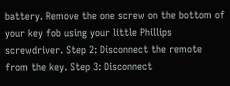battery. Remove the one screw on the bottom of your key fob using your little Phillips screwdriver. Step 2: Disconnect the remote from the key. Step 3: Disconnect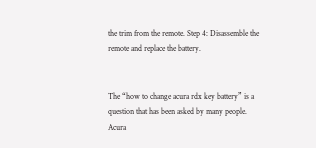the trim from the remote. Step 4: Disassemble the remote and replace the battery.


The “how to change acura rdx key battery” is a question that has been asked by many people. Acura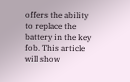offers the ability to replace the battery in the key fob. This article will show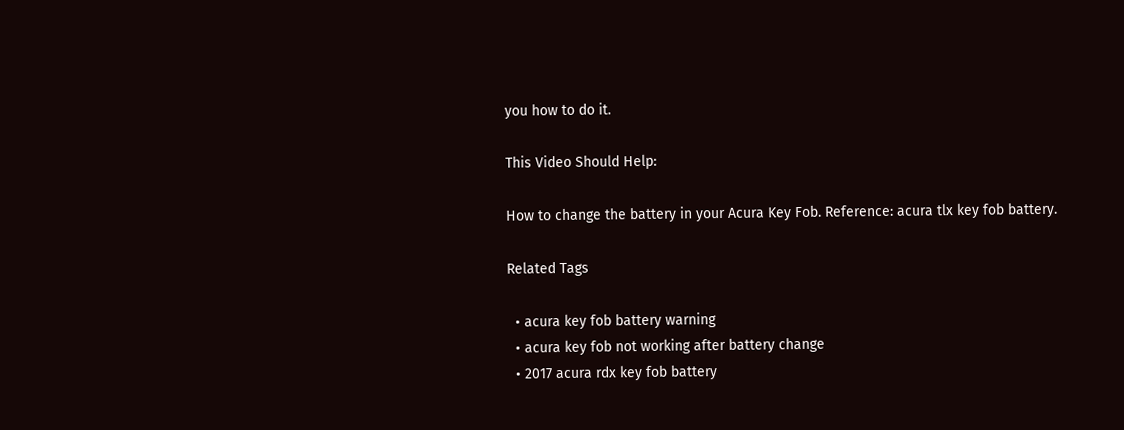you how to do it.

This Video Should Help:

How to change the battery in your Acura Key Fob. Reference: acura tlx key fob battery.

Related Tags

  • acura key fob battery warning
  • acura key fob not working after battery change
  • 2017 acura rdx key fob battery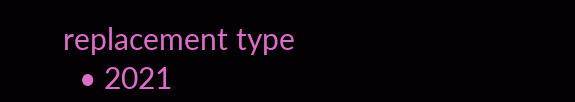replacement type
  • 2021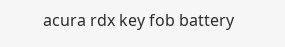acura rdx key fob battery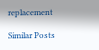replacement

Similar Posts